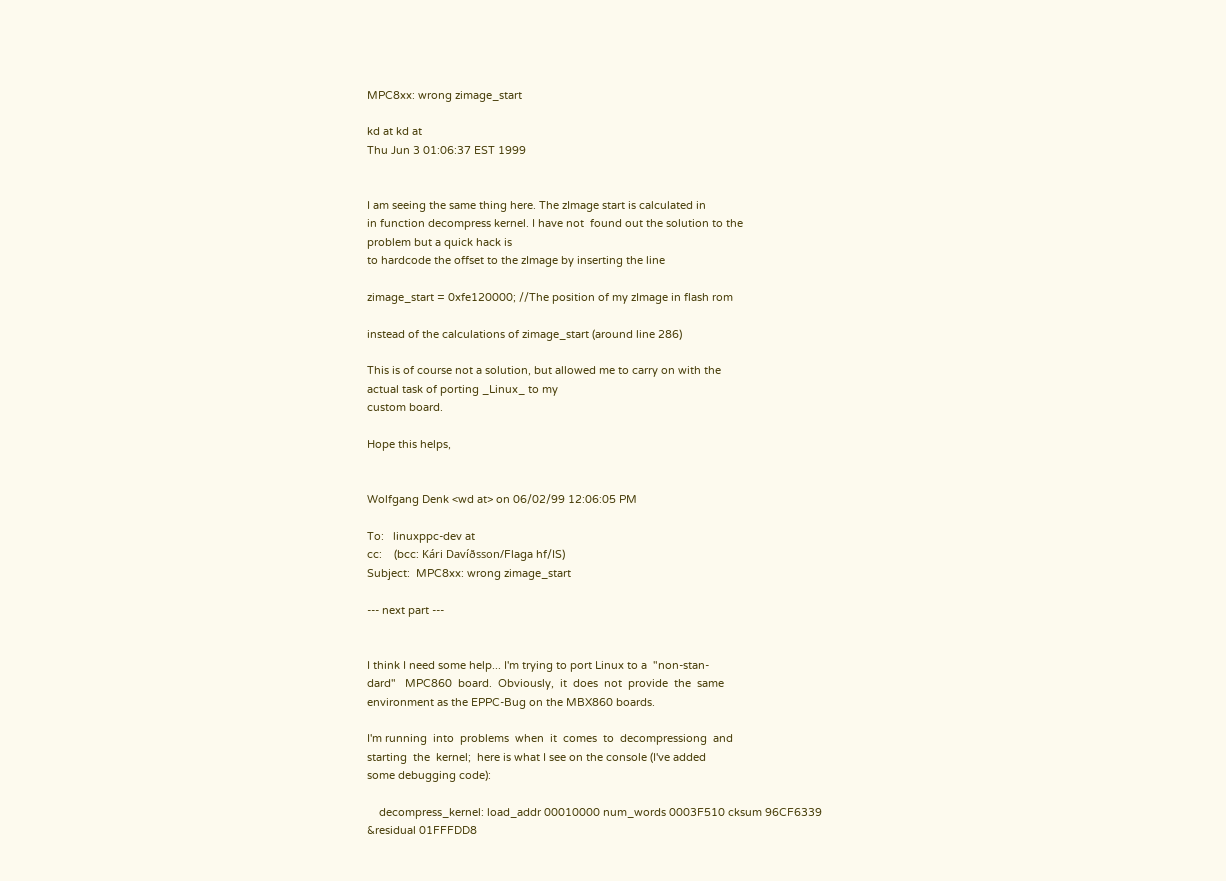MPC8xx: wrong zimage_start

kd at kd at
Thu Jun 3 01:06:37 EST 1999


I am seeing the same thing here. The zImage start is calculated in
in function decompress kernel. I have not  found out the solution to the
problem but a quick hack is
to hardcode the offset to the zImage by inserting the line

zimage_start = 0xfe120000; //The position of my zImage in flash rom

instead of the calculations of zimage_start (around line 286)

This is of course not a solution, but allowed me to carry on with the
actual task of porting _Linux_ to my
custom board.

Hope this helps,


Wolfgang Denk <wd at> on 06/02/99 12:06:05 PM

To:   linuxppc-dev at
cc:    (bcc: Kári Davíðsson/Flaga hf/IS)
Subject:  MPC8xx: wrong zimage_start

--- next part ---


I think I need some help... I'm trying to port Linux to a  "non-stan-
dard"   MPC860  board.  Obviously,  it  does  not  provide  the  same
environment as the EPPC-Bug on the MBX860 boards.

I'm running  into  problems  when  it  comes  to  decompressiong  and
starting  the  kernel;  here is what I see on the console (I've added
some debugging code):

    decompress_kernel: load_addr 00010000 num_words 0003F510 cksum 96CF6339
&residual 01FFFDD8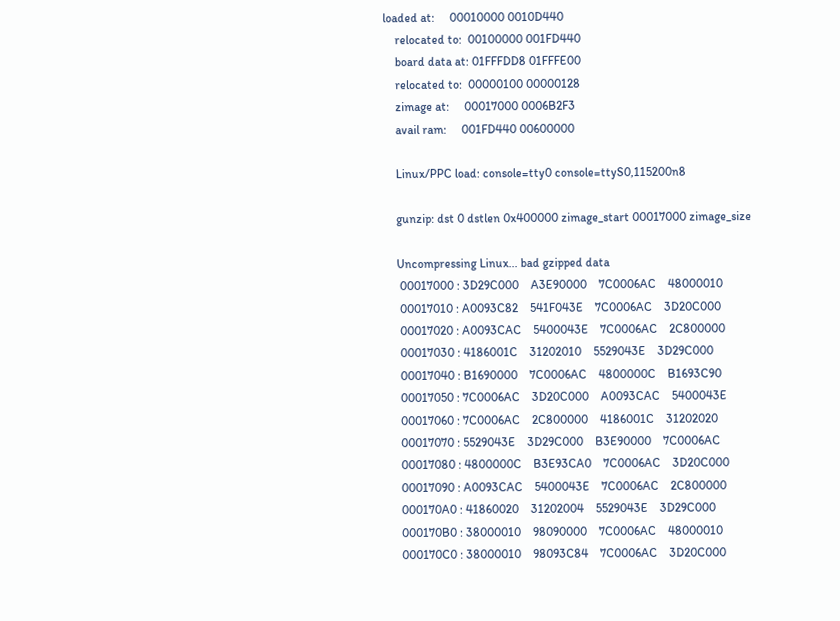loaded at:     00010000 0010D440
    relocated to:  00100000 001FD440
    board data at: 01FFFDD8 01FFFE00
    relocated to:  00000100 00000128
    zimage at:     00017000 0006B2F3
    avail ram:     001FD440 00600000

    Linux/PPC load: console=tty0 console=ttyS0,115200n8

    gunzip: dst 0 dstlen 0x400000 zimage_start 00017000 zimage_size

    Uncompressing Linux... bad gzipped data
     00017000 : 3D29C000    A3E90000    7C0006AC    48000010
     00017010 : A0093C82    541F043E    7C0006AC    3D20C000
     00017020 : A0093CAC    5400043E    7C0006AC    2C800000
     00017030 : 4186001C    31202010    5529043E    3D29C000
     00017040 : B1690000    7C0006AC    4800000C    B1693C90
     00017050 : 7C0006AC    3D20C000    A0093CAC    5400043E
     00017060 : 7C0006AC    2C800000    4186001C    31202020
     00017070 : 5529043E    3D29C000    B3E90000    7C0006AC
     00017080 : 4800000C    B3E93CA0    7C0006AC    3D20C000
     00017090 : A0093CAC    5400043E    7C0006AC    2C800000
     000170A0 : 41860020    31202004    5529043E    3D29C000
     000170B0 : 38000010    98090000    7C0006AC    48000010
     000170C0 : 38000010    98093C84    7C0006AC    3D20C000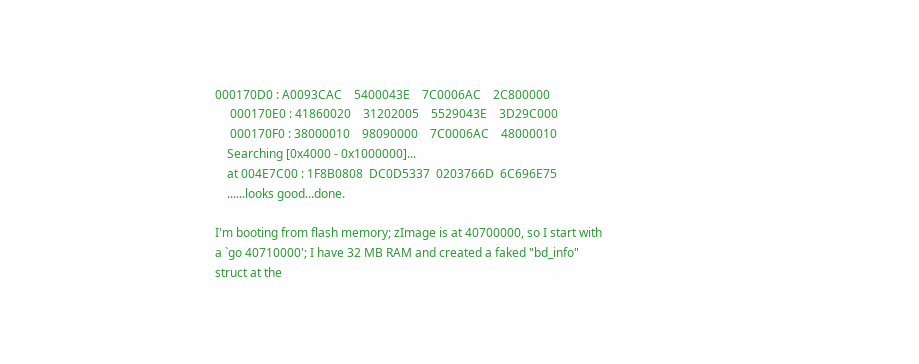000170D0 : A0093CAC    5400043E    7C0006AC    2C800000
     000170E0 : 41860020    31202005    5529043E    3D29C000
     000170F0 : 38000010    98090000    7C0006AC    48000010
    Searching [0x4000 - 0x1000000]...
    at 004E7C00 : 1F8B0808  DC0D5337  0203766D  6C696E75
    ......looks good...done.

I'm booting from flash memory; zImage is at 40700000, so I start with
a `go 40710000'; I have 32 MB RAM and created a faked "bd_info"
struct at the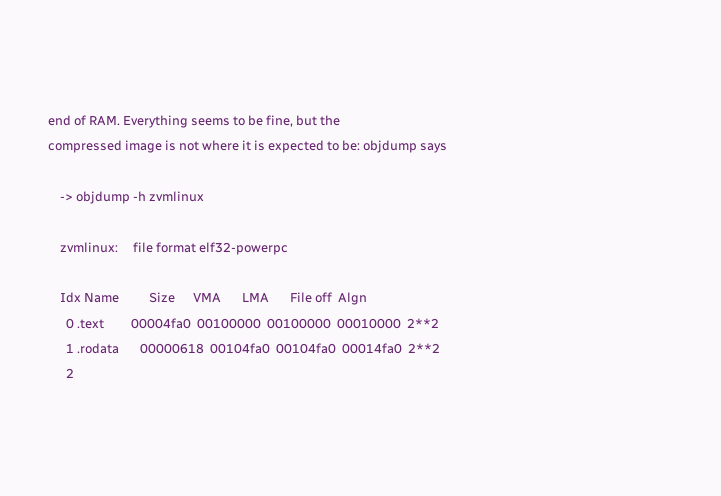end of RAM. Everything seems to be fine, but the
compressed image is not where it is expected to be: objdump says

    -> objdump -h zvmlinux

    zvmlinux:     file format elf32-powerpc

    Idx Name          Size      VMA       LMA       File off  Algn
      0 .text         00004fa0  00100000  00100000  00010000  2**2
      1 .rodata       00000618  00104fa0  00104fa0  00014fa0  2**2
      2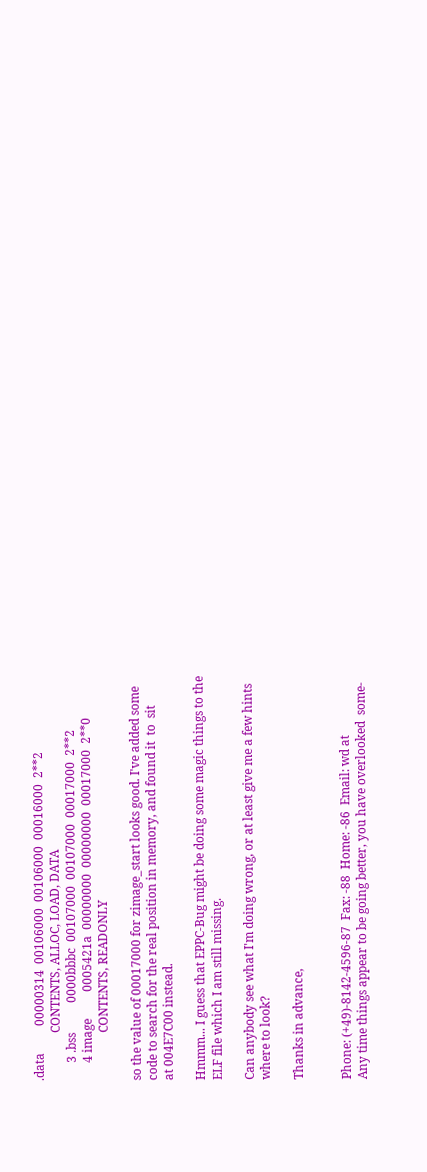.data         00000314  00106000  00106000  00016000  2**2
                CONTENTS, ALLOC, LOAD, DATA
      3 .bss          0000bbbc  00107000  00107000  00017000  2**2
      4 image         0005421a  00000000  00000000  00017000  2**0
                CONTENTS, READONLY

so the value of 00017000 for zimage_start looks good. I've added some
code to search for the real position in memory, and found it  to  sit
at 004E7C00 instead.

Hmmm... I guess that EPPC-Bug might be doing some magic things to the
ELF file which I am still missing.

Can anybody see what I'm doing wrong, or at least give me a few hints
where to look?

Thanks in advance,


Phone: (+49)-8142-4596-87  Fax: -88  Home: -86  Email: wd at
Any time things appear to be going better, you have overlooked  some-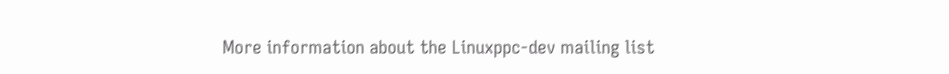More information about the Linuxppc-dev mailing list